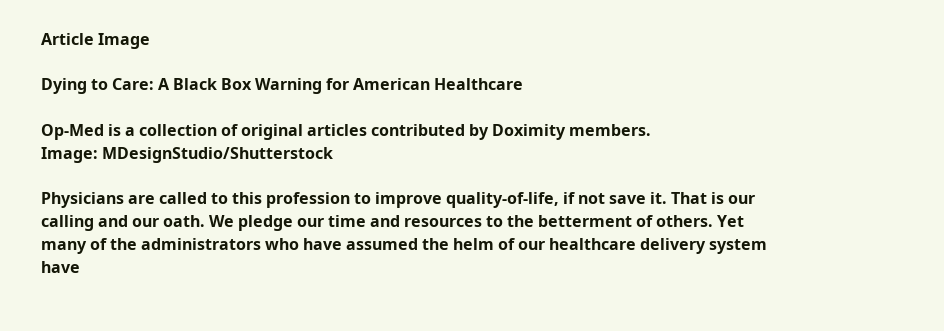Article Image

Dying to Care: A Black Box Warning for American Healthcare

Op-Med is a collection of original articles contributed by Doximity members.
Image: MDesignStudio/Shutterstock

Physicians are called to this profession to improve quality-of-life, if not save it. That is our calling and our oath. We pledge our time and resources to the betterment of others. Yet many of the administrators who have assumed the helm of our healthcare delivery system have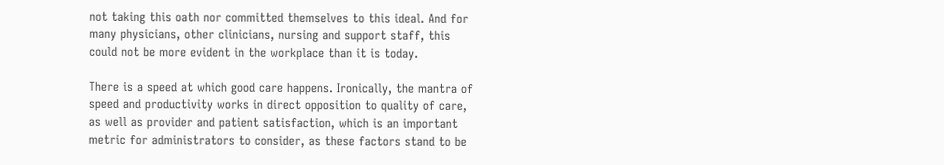not taking this oath nor committed themselves to this ideal. And for many physicians, other clinicians, nursing and support staff, this could not be more evident in the workplace than it is today.

There is a speed at which good care happens. Ironically, the mantra of speed and productivity works in direct opposition to quality of care, as well as provider and patient satisfaction, which is an important metric for administrators to consider, as these factors stand to be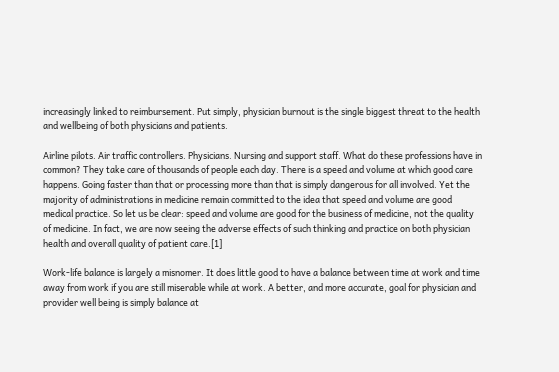increasingly linked to reimbursement. Put simply, physician burnout is the single biggest threat to the health and wellbeing of both physicians and patients.

Airline pilots. Air traffic controllers. Physicians. Nursing and support staff. What do these professions have in common? They take care of thousands of people each day. There is a speed and volume at which good care happens. Going faster than that or processing more than that is simply dangerous for all involved. Yet the majority of administrations in medicine remain committed to the idea that speed and volume are good medical practice. So let us be clear: speed and volume are good for the business of medicine, not the quality of medicine. In fact, we are now seeing the adverse effects of such thinking and practice on both physician health and overall quality of patient care.[1]

Work-life balance is largely a misnomer. It does little good to have a balance between time at work and time away from work if you are still miserable while at work. A better, and more accurate, goal for physician and provider well being is simply balance at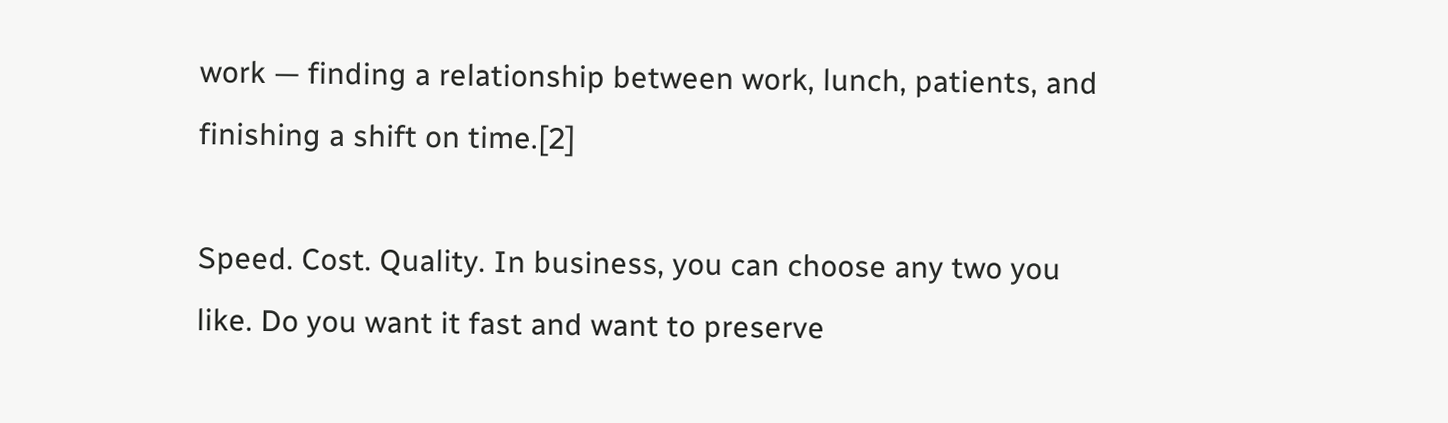work — finding a relationship between work, lunch, patients, and finishing a shift on time.[2]

Speed. Cost. Quality. In business, you can choose any two you like. Do you want it fast and want to preserve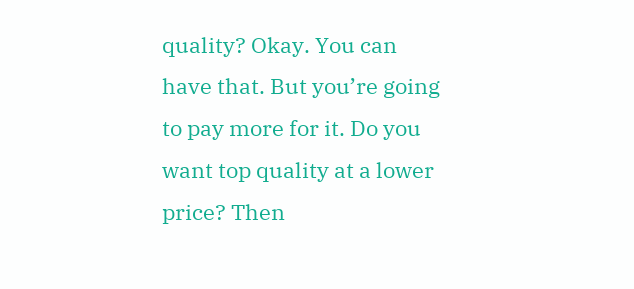quality? Okay. You can have that. But you’re going to pay more for it. Do you want top quality at a lower price? Then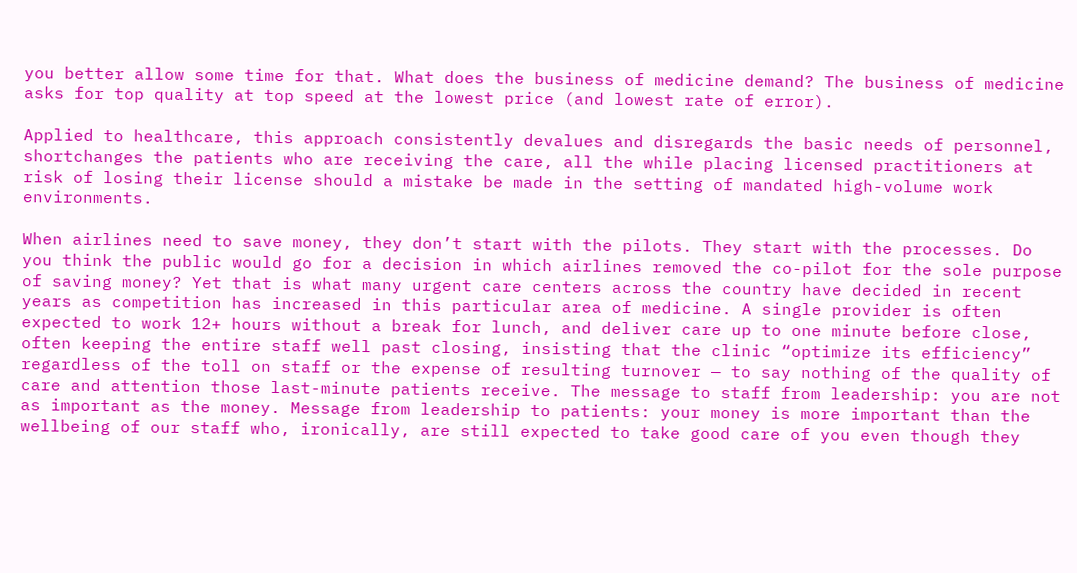you better allow some time for that. What does the business of medicine demand? The business of medicine asks for top quality at top speed at the lowest price (and lowest rate of error).

Applied to healthcare, this approach consistently devalues and disregards the basic needs of personnel, shortchanges the patients who are receiving the care, all the while placing licensed practitioners at risk of losing their license should a mistake be made in the setting of mandated high-volume work environments.

When airlines need to save money, they don’t start with the pilots. They start with the processes. Do you think the public would go for a decision in which airlines removed the co-pilot for the sole purpose of saving money? Yet that is what many urgent care centers across the country have decided in recent years as competition has increased in this particular area of medicine. A single provider is often expected to work 12+ hours without a break for lunch, and deliver care up to one minute before close, often keeping the entire staff well past closing, insisting that the clinic “optimize its efficiency” regardless of the toll on staff or the expense of resulting turnover — to say nothing of the quality of care and attention those last-minute patients receive. The message to staff from leadership: you are not as important as the money. Message from leadership to patients: your money is more important than the wellbeing of our staff who, ironically, are still expected to take good care of you even though they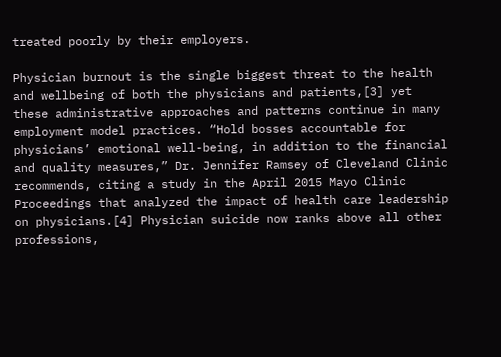treated poorly by their employers.

Physician burnout is the single biggest threat to the health and wellbeing of both the physicians and patients,[3] yet these administrative approaches and patterns continue in many employment model practices. “Hold bosses accountable for physicians’ emotional well-being, in addition to the financial and quality measures,” Dr. Jennifer Ramsey of Cleveland Clinic recommends, citing a study in the April 2015 Mayo Clinic Proceedings that analyzed the impact of health care leadership on physicians.[4] Physician suicide now ranks above all other professions,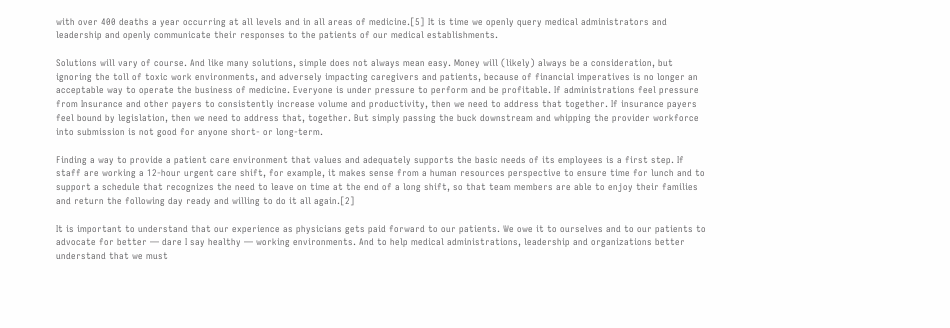with over 400 deaths a year occurring at all levels and in all areas of medicine.[5] It is time we openly query medical administrators and leadership and openly communicate their responses to the patients of our medical establishments.

Solutions will vary of course. And like many solutions, simple does not always mean easy. Money will (likely) always be a consideration, but ignoring the toll of toxic work environments, and adversely impacting caregivers and patients, because of financial imperatives is no longer an acceptable way to operate the business of medicine. Everyone is under pressure to perform and be profitable. If administrations feel pressure from Insurance and other payers to consistently increase volume and productivity, then we need to address that together. If insurance payers feel bound by legislation, then we need to address that, together. But simply passing the buck downstream and whipping the provider workforce into submission is not good for anyone short- or long-term.

Finding a way to provide a patient care environment that values and adequately supports the basic needs of its employees is a first step. If staff are working a 12-hour urgent care shift, for example, it makes sense from a human resources perspective to ensure time for lunch and to support a schedule that recognizes the need to leave on time at the end of a long shift, so that team members are able to enjoy their families and return the following day ready and willing to do it all again.[2]

It is important to understand that our experience as physicians gets paid forward to our patients. We owe it to ourselves and to our patients to advocate for better — dare I say healthy — working environments. And to help medical administrations, leadership and organizations better understand that we must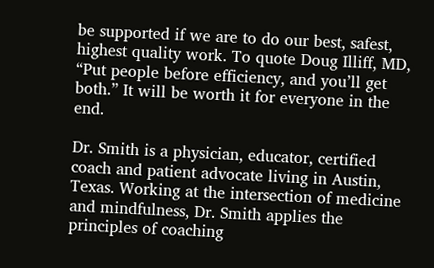be supported if we are to do our best, safest, highest quality work. To quote Doug Illiff, MD, “Put people before efficiency, and you’ll get both.” It will be worth it for everyone in the end.

Dr. Smith is a physician, educator, certified coach and patient advocate living in Austin, Texas. Working at the intersection of medicine and mindfulness, Dr. Smith applies the principles of coaching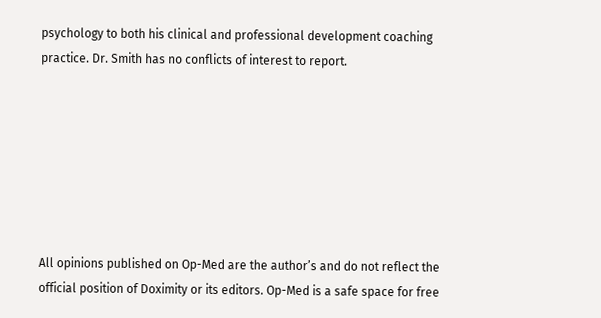psychology to both his clinical and professional development coaching practice. Dr. Smith has no conflicts of interest to report.







All opinions published on Op-Med are the author’s and do not reflect the official position of Doximity or its editors. Op-Med is a safe space for free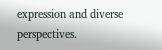expression and diverse perspectives.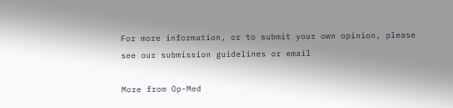For more information, or to submit your own opinion, please see our submission guidelines or email

More from Op-Med